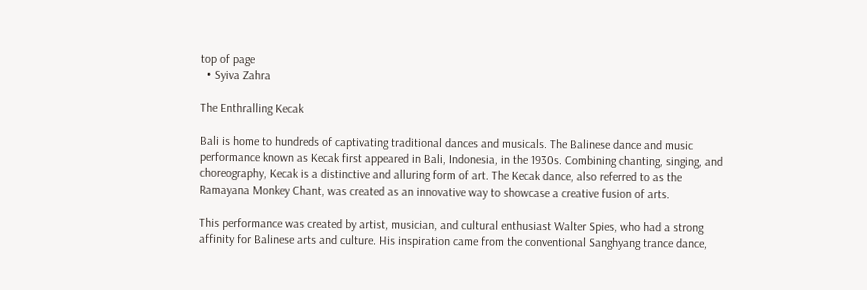top of page
  • Syiva Zahra

The Enthralling Kecak

Bali is home to hundreds of captivating traditional dances and musicals. The Balinese dance and music performance known as Kecak first appeared in Bali, Indonesia, in the 1930s. Combining chanting, singing, and choreography, Kecak is a distinctive and alluring form of art. The Kecak dance, also referred to as the Ramayana Monkey Chant, was created as an innovative way to showcase a creative fusion of arts.

This performance was created by artist, musician, and cultural enthusiast Walter Spies, who had a strong affinity for Balinese arts and culture. His inspiration came from the conventional Sanghyang trance dance,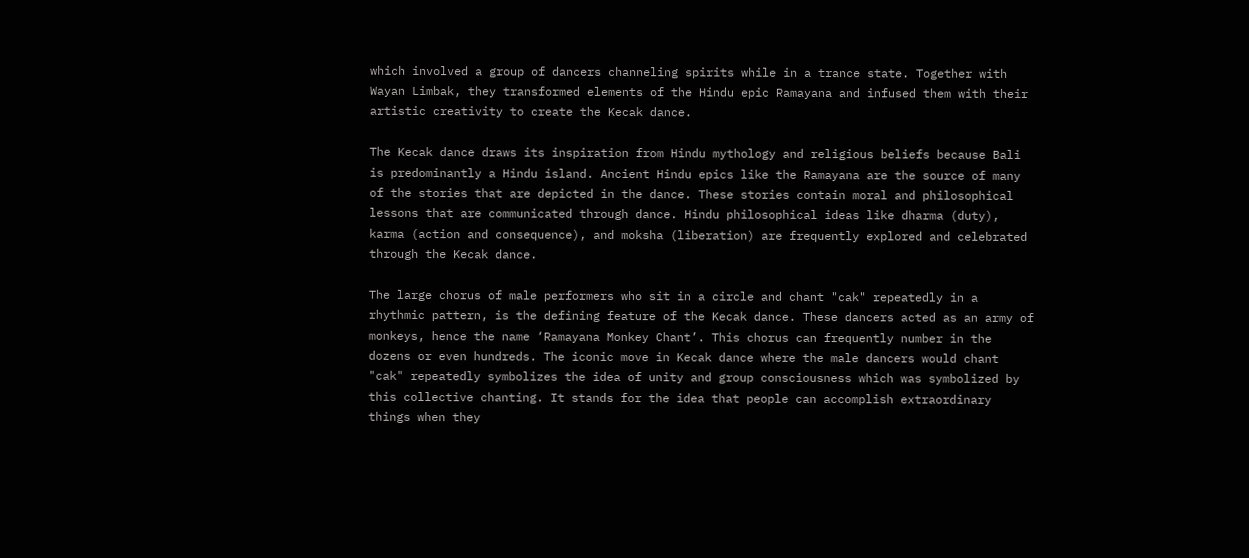which involved a group of dancers channeling spirits while in a trance state. Together with Wayan Limbak, they transformed elements of the Hindu epic Ramayana and infused them with their artistic creativity to create the Kecak dance.

The Kecak dance draws its inspiration from Hindu mythology and religious beliefs because Bali is predominantly a Hindu island. Ancient Hindu epics like the Ramayana are the source of many of the stories that are depicted in the dance. These stories contain moral and philosophical lessons that are communicated through dance. Hindu philosophical ideas like dharma (duty), karma (action and consequence), and moksha (liberation) are frequently explored and celebrated through the Kecak dance.

The large chorus of male performers who sit in a circle and chant "cak" repeatedly in a rhythmic pattern, is the defining feature of the Kecak dance. These dancers acted as an army of monkeys, hence the name ‘Ramayana Monkey Chant’. This chorus can frequently number in the dozens or even hundreds. The iconic move in Kecak dance where the male dancers would chant "cak" repeatedly symbolizes the idea of unity and group consciousness which was symbolized by this collective chanting. It stands for the idea that people can accomplish extraordinary things when they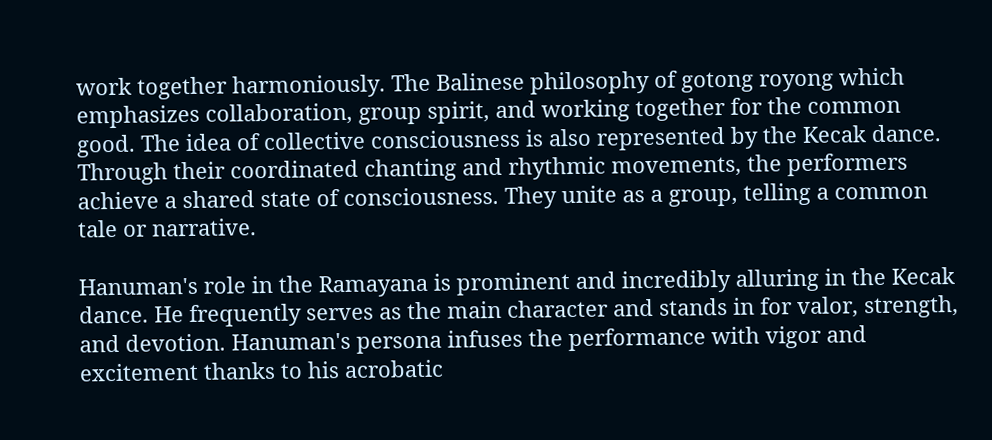work together harmoniously. The Balinese philosophy of gotong royong which emphasizes collaboration, group spirit, and working together for the common good. The idea of collective consciousness is also represented by the Kecak dance. Through their coordinated chanting and rhythmic movements, the performers achieve a shared state of consciousness. They unite as a group, telling a common tale or narrative.

Hanuman's role in the Ramayana is prominent and incredibly alluring in the Kecak dance. He frequently serves as the main character and stands in for valor, strength, and devotion. Hanuman's persona infuses the performance with vigor and excitement thanks to his acrobatic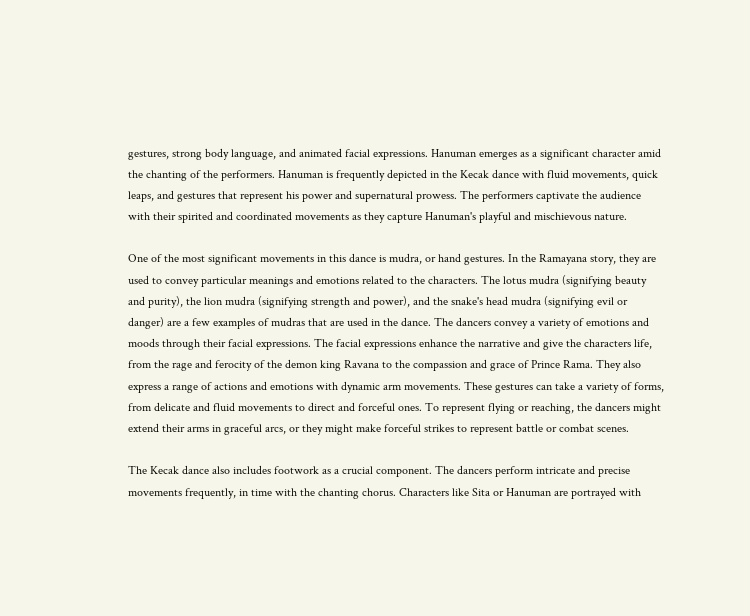gestures, strong body language, and animated facial expressions. Hanuman emerges as a significant character amid the chanting of the performers. Hanuman is frequently depicted in the Kecak dance with fluid movements, quick leaps, and gestures that represent his power and supernatural prowess. The performers captivate the audience with their spirited and coordinated movements as they capture Hanuman's playful and mischievous nature.

One of the most significant movements in this dance is mudra, or hand gestures. In the Ramayana story, they are used to convey particular meanings and emotions related to the characters. The lotus mudra (signifying beauty and purity), the lion mudra (signifying strength and power), and the snake's head mudra (signifying evil or danger) are a few examples of mudras that are used in the dance. The dancers convey a variety of emotions and moods through their facial expressions. The facial expressions enhance the narrative and give the characters life, from the rage and ferocity of the demon king Ravana to the compassion and grace of Prince Rama. They also express a range of actions and emotions with dynamic arm movements. These gestures can take a variety of forms, from delicate and fluid movements to direct and forceful ones. To represent flying or reaching, the dancers might extend their arms in graceful arcs, or they might make forceful strikes to represent battle or combat scenes.

The Kecak dance also includes footwork as a crucial component. The dancers perform intricate and precise movements frequently, in time with the chanting chorus. Characters like Sita or Hanuman are portrayed with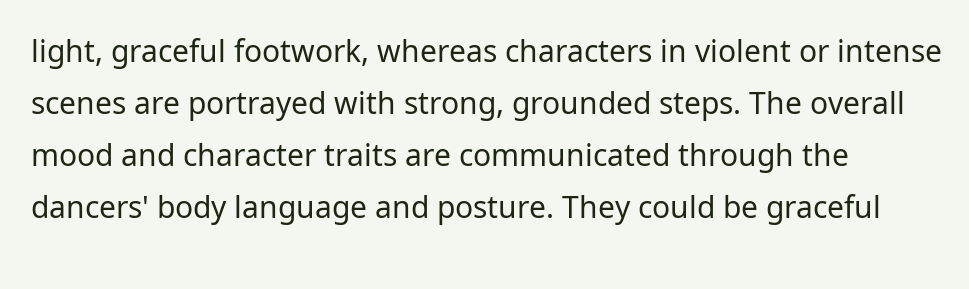light, graceful footwork, whereas characters in violent or intense scenes are portrayed with strong, grounded steps. The overall mood and character traits are communicated through the dancers' body language and posture. They could be graceful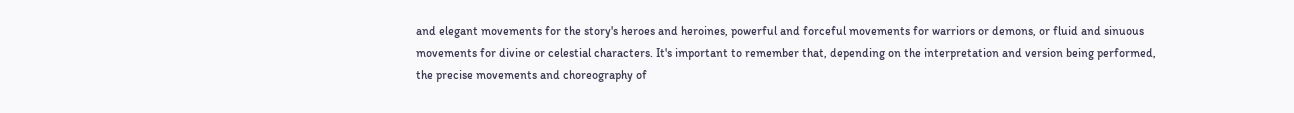and elegant movements for the story's heroes and heroines, powerful and forceful movements for warriors or demons, or fluid and sinuous movements for divine or celestial characters. It's important to remember that, depending on the interpretation and version being performed, the precise movements and choreography of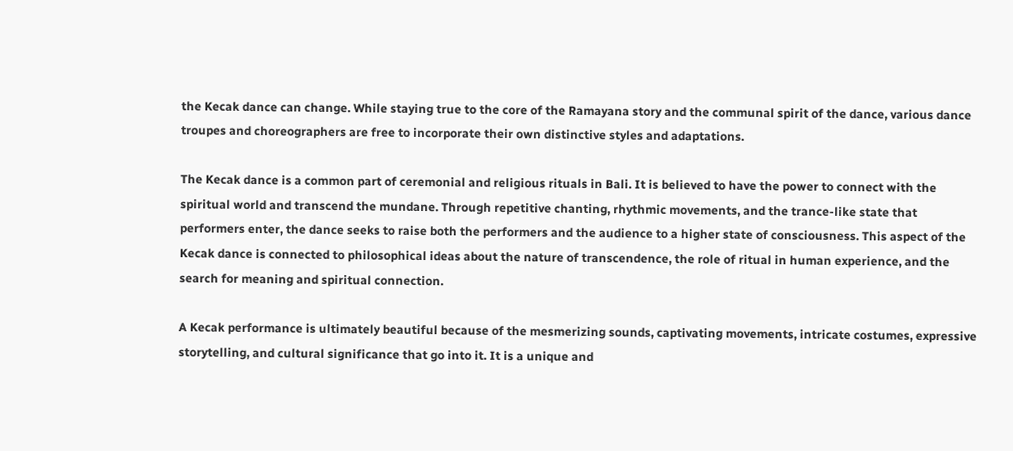the Kecak dance can change. While staying true to the core of the Ramayana story and the communal spirit of the dance, various dance troupes and choreographers are free to incorporate their own distinctive styles and adaptations.

The Kecak dance is a common part of ceremonial and religious rituals in Bali. It is believed to have the power to connect with the spiritual world and transcend the mundane. Through repetitive chanting, rhythmic movements, and the trance-like state that performers enter, the dance seeks to raise both the performers and the audience to a higher state of consciousness. This aspect of the Kecak dance is connected to philosophical ideas about the nature of transcendence, the role of ritual in human experience, and the search for meaning and spiritual connection.

A Kecak performance is ultimately beautiful because of the mesmerizing sounds, captivating movements, intricate costumes, expressive storytelling, and cultural significance that go into it. It is a unique and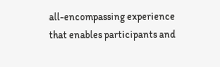all-encompassing experience that enables participants and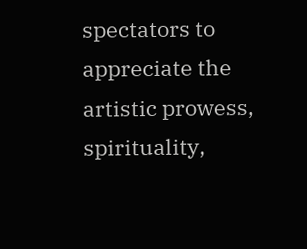spectators to appreciate the artistic prowess, spirituality,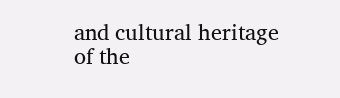and cultural heritage of the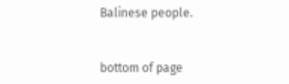Balinese people.


bottom of page